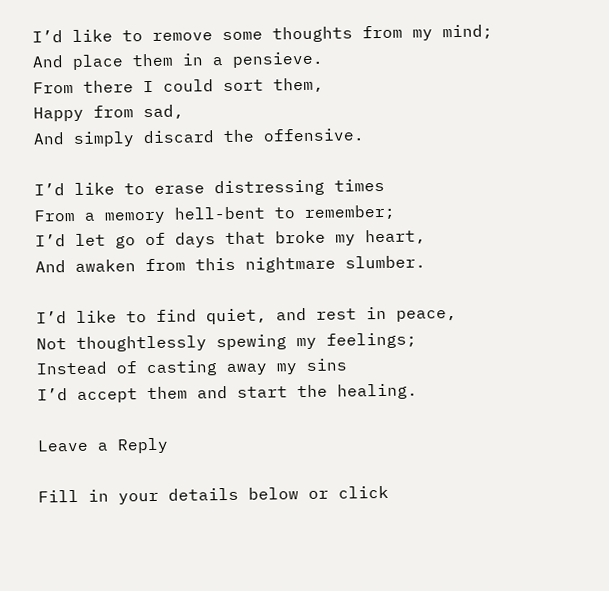I’d like to remove some thoughts from my mind;
And place them in a pensieve.
From there I could sort them,
Happy from sad,
And simply discard the offensive.

I’d like to erase distressing times
From a memory hell-bent to remember;
I’d let go of days that broke my heart,
And awaken from this nightmare slumber.

I’d like to find quiet, and rest in peace,
Not thoughtlessly spewing my feelings;
Instead of casting away my sins
I’d accept them and start the healing.

Leave a Reply

Fill in your details below or click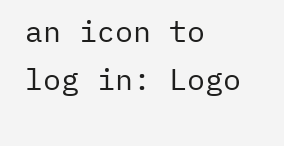an icon to log in: Logo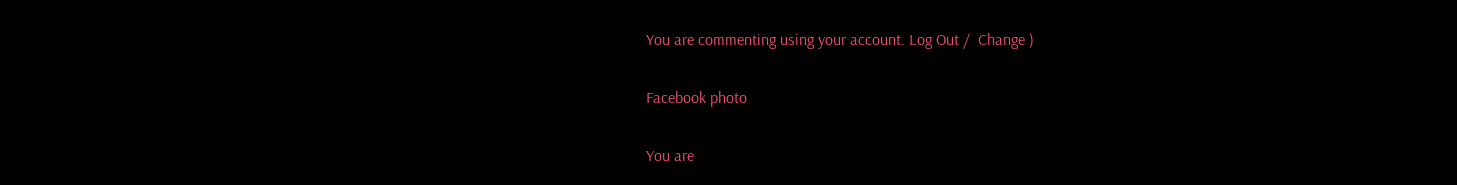You are commenting using your account. Log Out /  Change )

Facebook photo

You are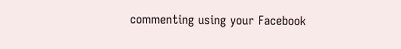commenting using your Facebook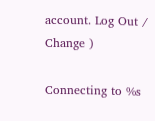account. Log Out /  Change )

Connecting to %s